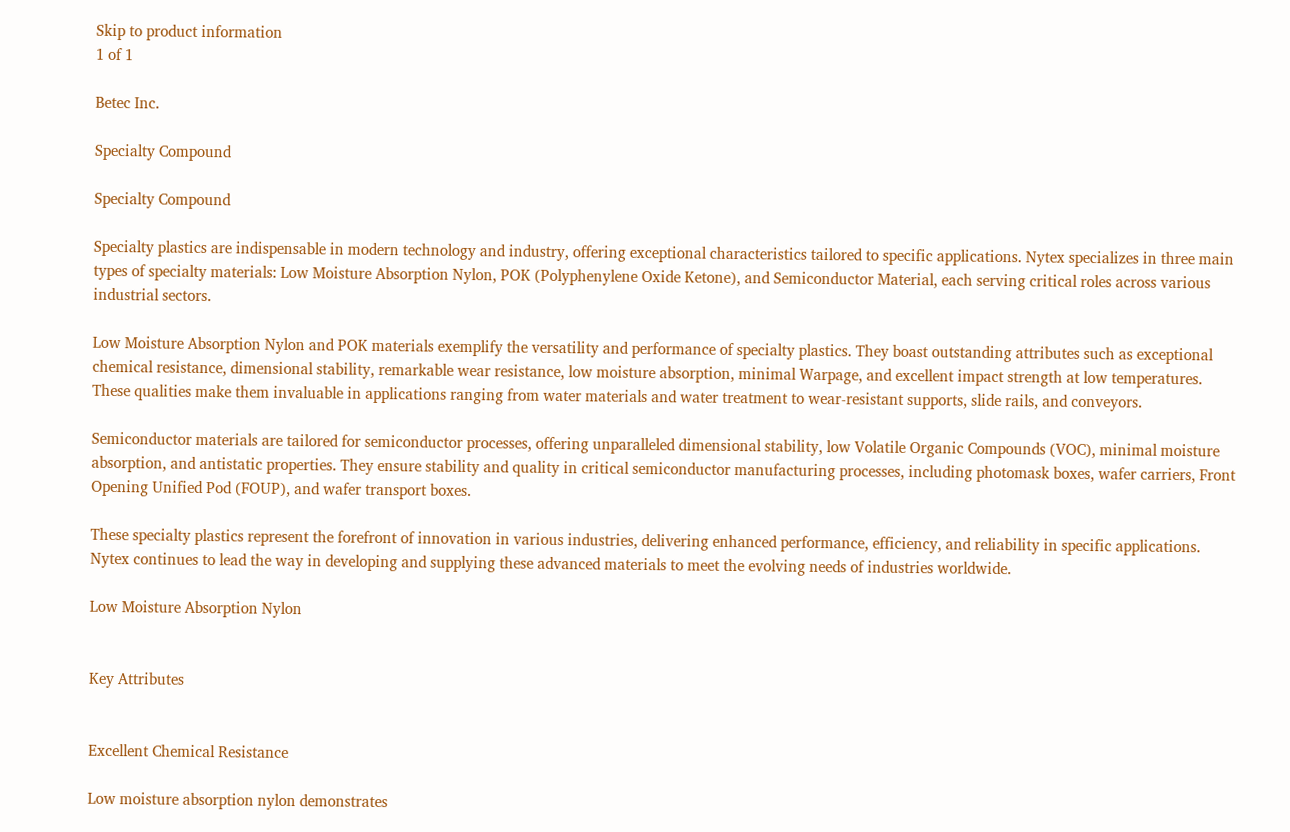Skip to product information
1 of 1

Betec Inc.

Specialty Compound

Specialty Compound

Specialty plastics are indispensable in modern technology and industry, offering exceptional characteristics tailored to specific applications. Nytex specializes in three main types of specialty materials: Low Moisture Absorption Nylon, POK (Polyphenylene Oxide Ketone), and Semiconductor Material, each serving critical roles across various industrial sectors.

Low Moisture Absorption Nylon and POK materials exemplify the versatility and performance of specialty plastics. They boast outstanding attributes such as exceptional chemical resistance, dimensional stability, remarkable wear resistance, low moisture absorption, minimal Warpage, and excellent impact strength at low temperatures. These qualities make them invaluable in applications ranging from water materials and water treatment to wear-resistant supports, slide rails, and conveyors.

Semiconductor materials are tailored for semiconductor processes, offering unparalleled dimensional stability, low Volatile Organic Compounds (VOC), minimal moisture absorption, and antistatic properties. They ensure stability and quality in critical semiconductor manufacturing processes, including photomask boxes, wafer carriers, Front Opening Unified Pod (FOUP), and wafer transport boxes.

These specialty plastics represent the forefront of innovation in various industries, delivering enhanced performance, efficiency, and reliability in specific applications. Nytex continues to lead the way in developing and supplying these advanced materials to meet the evolving needs of industries worldwide.

Low Moisture Absorption Nylon


Key Attributes


Excellent Chemical Resistance

Low moisture absorption nylon demonstrates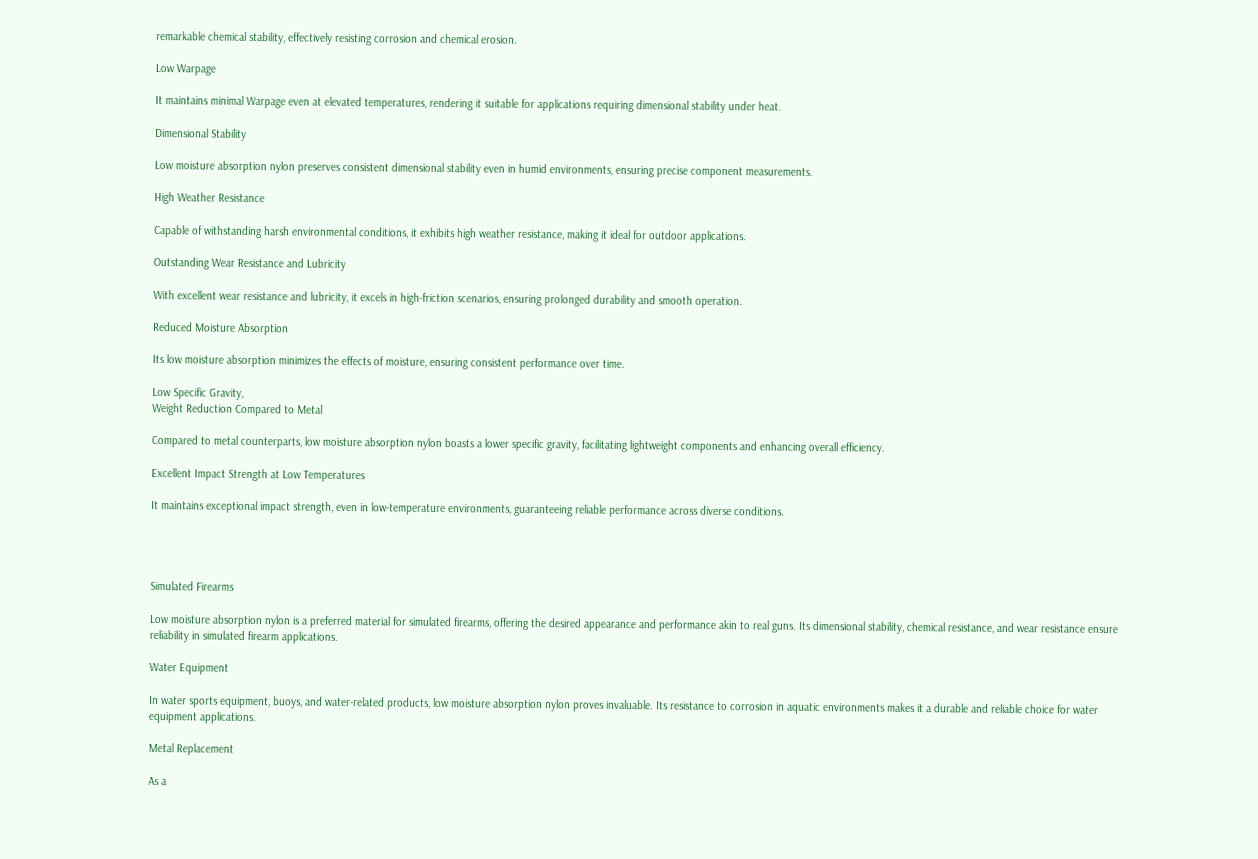remarkable chemical stability, effectively resisting corrosion and chemical erosion.

Low Warpage

It maintains minimal Warpage even at elevated temperatures, rendering it suitable for applications requiring dimensional stability under heat.

Dimensional Stability

Low moisture absorption nylon preserves consistent dimensional stability even in humid environments, ensuring precise component measurements.

High Weather Resistance

Capable of withstanding harsh environmental conditions, it exhibits high weather resistance, making it ideal for outdoor applications.

Outstanding Wear Resistance and Lubricity

With excellent wear resistance and lubricity, it excels in high-friction scenarios, ensuring prolonged durability and smooth operation.

Reduced Moisture Absorption

Its low moisture absorption minimizes the effects of moisture, ensuring consistent performance over time.

Low Specific Gravity,
Weight Reduction Compared to Metal

Compared to metal counterparts, low moisture absorption nylon boasts a lower specific gravity, facilitating lightweight components and enhancing overall efficiency.

Excellent Impact Strength at Low Temperatures

It maintains exceptional impact strength, even in low-temperature environments, guaranteeing reliable performance across diverse conditions.




Simulated Firearms

Low moisture absorption nylon is a preferred material for simulated firearms, offering the desired appearance and performance akin to real guns. Its dimensional stability, chemical resistance, and wear resistance ensure reliability in simulated firearm applications.

Water Equipment

In water sports equipment, buoys, and water-related products, low moisture absorption nylon proves invaluable. Its resistance to corrosion in aquatic environments makes it a durable and reliable choice for water equipment applications.

Metal Replacement

As a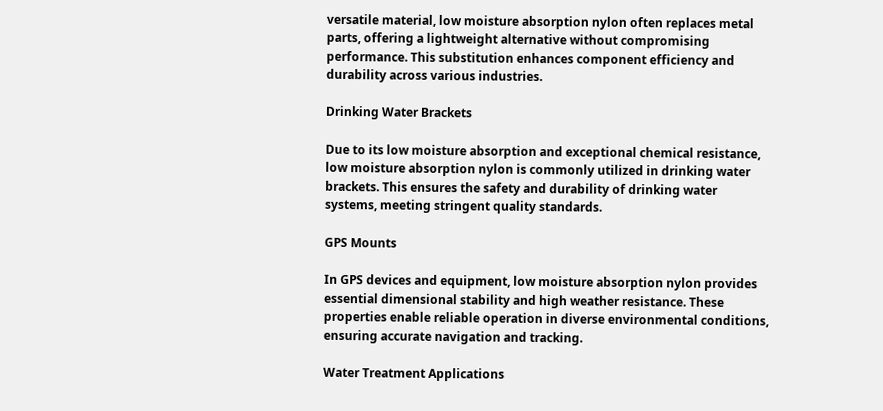versatile material, low moisture absorption nylon often replaces metal parts, offering a lightweight alternative without compromising performance. This substitution enhances component efficiency and durability across various industries.

Drinking Water Brackets

Due to its low moisture absorption and exceptional chemical resistance, low moisture absorption nylon is commonly utilized in drinking water brackets. This ensures the safety and durability of drinking water systems, meeting stringent quality standards.

GPS Mounts

In GPS devices and equipment, low moisture absorption nylon provides essential dimensional stability and high weather resistance. These properties enable reliable operation in diverse environmental conditions, ensuring accurate navigation and tracking.

Water Treatment Applications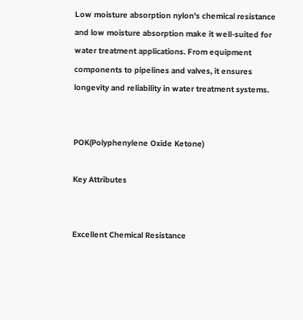Low moisture absorption nylon's chemical resistance and low moisture absorption make it well-suited for water treatment applications. From equipment components to pipelines and valves, it ensures longevity and reliability in water treatment systems.


POK(Polyphenylene Oxide Ketone)

Key Attributes


Excellent Chemical Resistance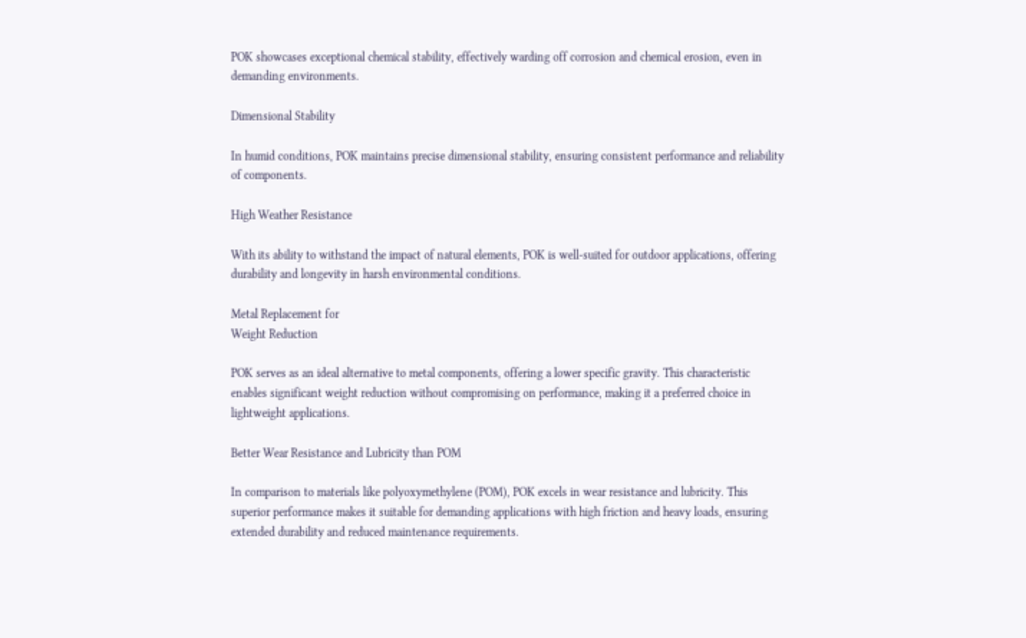POK showcases exceptional chemical stability, effectively warding off corrosion and chemical erosion, even in demanding environments.

Dimensional Stability

In humid conditions, POK maintains precise dimensional stability, ensuring consistent performance and reliability of components.

High Weather Resistance

With its ability to withstand the impact of natural elements, POK is well-suited for outdoor applications, offering durability and longevity in harsh environmental conditions.

Metal Replacement for
Weight Reduction

POK serves as an ideal alternative to metal components, offering a lower specific gravity. This characteristic enables significant weight reduction without compromising on performance, making it a preferred choice in lightweight applications.

Better Wear Resistance and Lubricity than POM

In comparison to materials like polyoxymethylene (POM), POK excels in wear resistance and lubricity. This superior performance makes it suitable for demanding applications with high friction and heavy loads, ensuring extended durability and reduced maintenance requirements.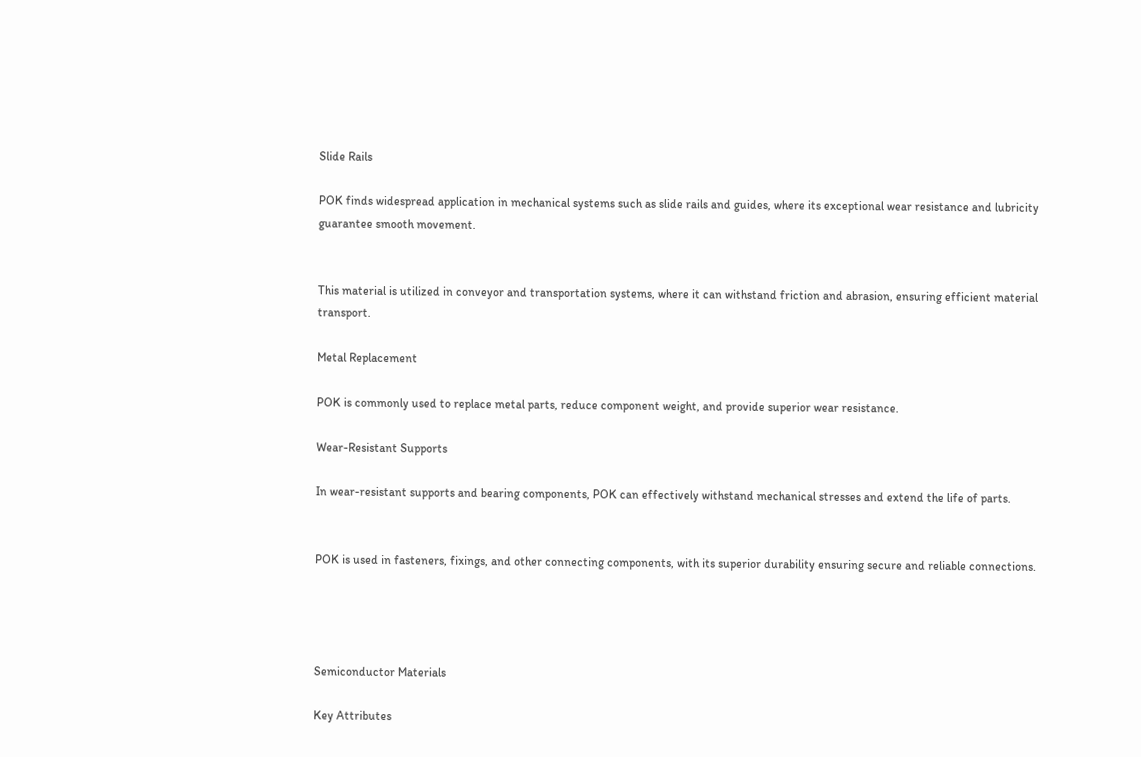Slide Rails

POK finds widespread application in mechanical systems such as slide rails and guides, where its exceptional wear resistance and lubricity guarantee smooth movement.


This material is utilized in conveyor and transportation systems, where it can withstand friction and abrasion, ensuring efficient material transport.

Metal Replacement

POK is commonly used to replace metal parts, reduce component weight, and provide superior wear resistance.

Wear-Resistant Supports

In wear-resistant supports and bearing components, POK can effectively withstand mechanical stresses and extend the life of parts.


POK is used in fasteners, fixings, and other connecting components, with its superior durability ensuring secure and reliable connections.




Semiconductor Materials

Key Attributes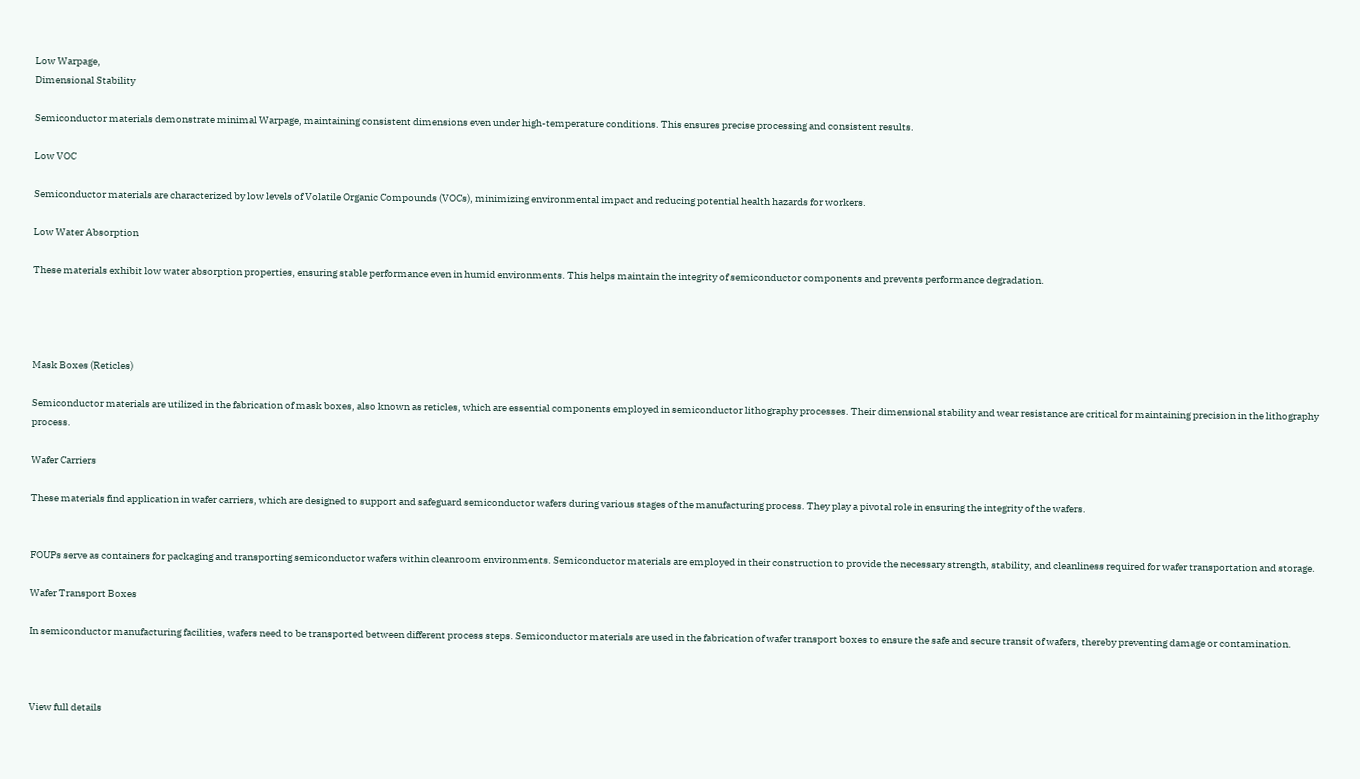Low Warpage,
Dimensional Stability

Semiconductor materials demonstrate minimal Warpage, maintaining consistent dimensions even under high-temperature conditions. This ensures precise processing and consistent results.

Low VOC

Semiconductor materials are characterized by low levels of Volatile Organic Compounds (VOCs), minimizing environmental impact and reducing potential health hazards for workers.

Low Water Absorption

These materials exhibit low water absorption properties, ensuring stable performance even in humid environments. This helps maintain the integrity of semiconductor components and prevents performance degradation.




Mask Boxes (Reticles)

Semiconductor materials are utilized in the fabrication of mask boxes, also known as reticles, which are essential components employed in semiconductor lithography processes. Their dimensional stability and wear resistance are critical for maintaining precision in the lithography process.

Wafer Carriers

These materials find application in wafer carriers, which are designed to support and safeguard semiconductor wafers during various stages of the manufacturing process. They play a pivotal role in ensuring the integrity of the wafers.


FOUPs serve as containers for packaging and transporting semiconductor wafers within cleanroom environments. Semiconductor materials are employed in their construction to provide the necessary strength, stability, and cleanliness required for wafer transportation and storage.

Wafer Transport Boxes

In semiconductor manufacturing facilities, wafers need to be transported between different process steps. Semiconductor materials are used in the fabrication of wafer transport boxes to ensure the safe and secure transit of wafers, thereby preventing damage or contamination.



View full details